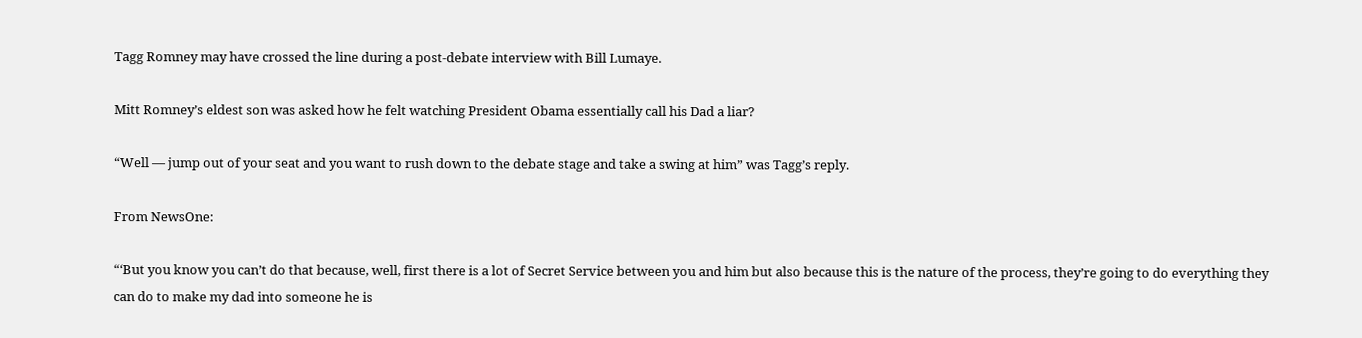Tagg Romney may have crossed the line during a post-debate interview with Bill Lumaye.

Mitt Romney’s eldest son was asked how he felt watching President Obama essentially call his Dad a liar?

“Well — jump out of your seat and you want to rush down to the debate stage and take a swing at him” was Tagg’s reply.

From NewsOne:

“‘But you know you can’t do that because, well, first there is a lot of Secret Service between you and him but also because this is the nature of the process, they’re going to do everything they can do to make my dad into someone he is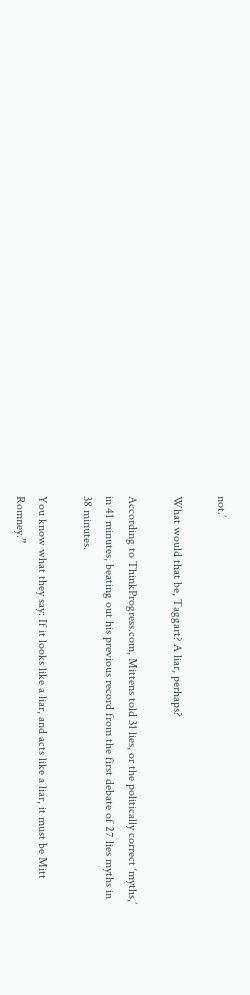not.’

What would that be, Taggart? A liar, perhaps?

According to ThinkProgress.com, Mittens told 31 lies, or the politically correct ‘myths,’ in 41 minutes, beating out his previous record from the first debate of 27 lies myths in 38 minutes.

You know what they say: If it looks like a liar, and acts like a liar, it must be Mitt Romney.”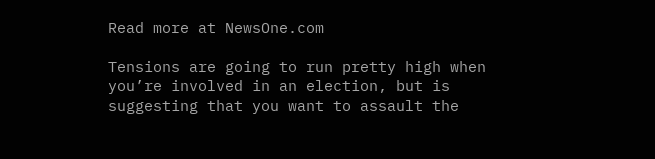Read more at NewsOne.com

Tensions are going to run pretty high when you’re involved in an election, but is suggesting that you want to assault the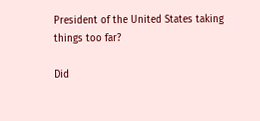President of the United States taking things too far?

Did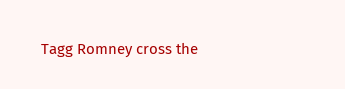Tagg Romney cross the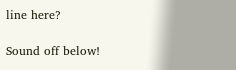line here?

Sound off below!